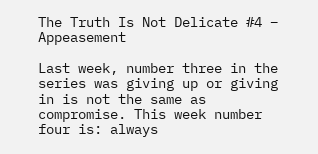The Truth Is Not Delicate #4 – Appeasement

Last week, number three in the series was giving up or giving in is not the same as compromise. This week number four is: always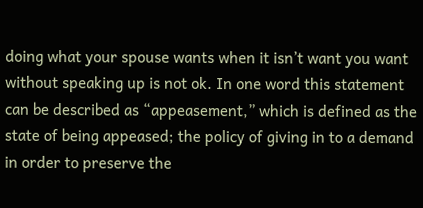doing what your spouse wants when it isn’t want you want without speaking up is not ok. In one word this statement can be described as “appeasement,” which is defined as the state of being appeased; the policy of giving in to a demand in order to preserve the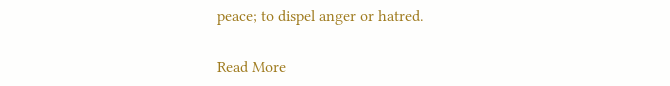peace; to dispel anger or hatred.

Read More